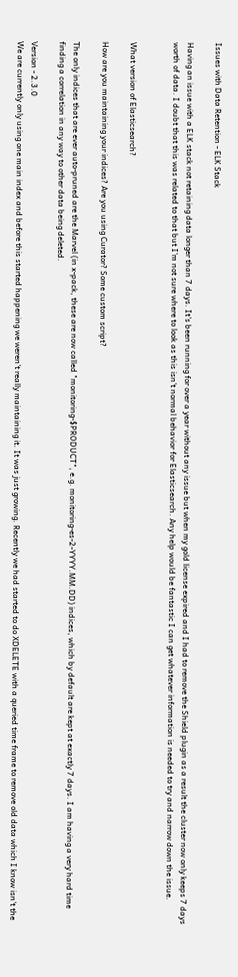Issues with Data Retention - ELK Stack

Having an issue with a ELK stack not retaining data longer than 7 days. It's been running for over a year without any issue but when my gold license expired and I had to remove the Shield plugin as a result the cluster now only keeps 7 days worth of data. I doubt that this was related to that but I'm not sure where to look as this isn't normal behavior for Elasticsearch. Any help would be fantastic I can get whatever information is needed to try and narrow down the issue.


What version of Elasticsearch?

How are you maintaining your indices? Are you using Curator? Some custom script?

The only indices that are ever auto-pruned are the Marvel (in x-pack, these are now called "monitoring-$PRODUCT", e.g. monitoring-es-2-YYYY.MM.DD) indices, which by default are kept at exactly 7 days. I am having a very hard time finding a correlation in any way to other data being deleted.

Version - 2.3.0
We are currently only using one main index and before this started happening we weren't really maintaining it. It was just growing. Recently we had started to do XDELETE with a queried time frame to remove old data which I know isn't the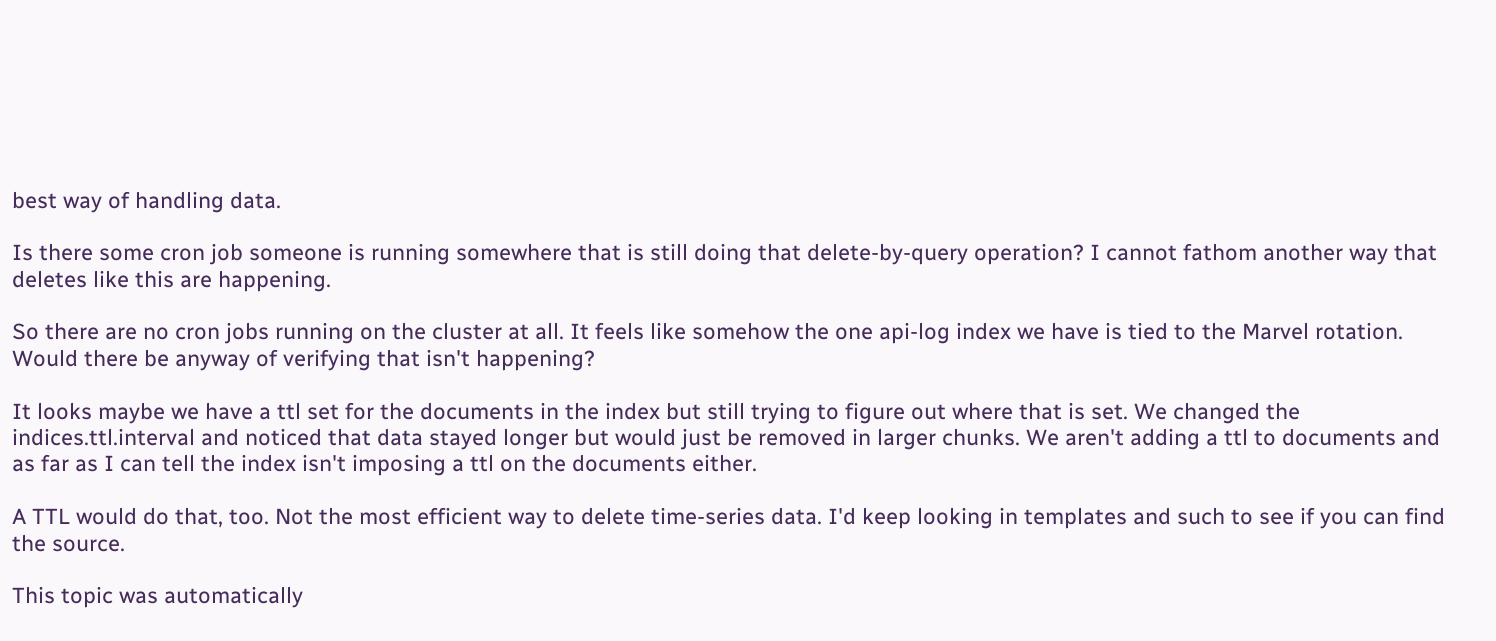best way of handling data.

Is there some cron job someone is running somewhere that is still doing that delete-by-query operation? I cannot fathom another way that deletes like this are happening.

So there are no cron jobs running on the cluster at all. It feels like somehow the one api-log index we have is tied to the Marvel rotation. Would there be anyway of verifying that isn't happening?

It looks maybe we have a ttl set for the documents in the index but still trying to figure out where that is set. We changed the indices.ttl.interval and noticed that data stayed longer but would just be removed in larger chunks. We aren't adding a ttl to documents and as far as I can tell the index isn't imposing a ttl on the documents either.

A TTL would do that, too. Not the most efficient way to delete time-series data. I'd keep looking in templates and such to see if you can find the source.

This topic was automatically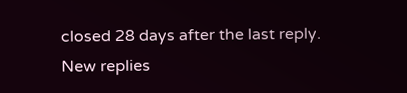closed 28 days after the last reply. New replies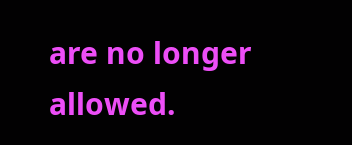are no longer allowed.